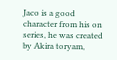Jaco is a good character from his on series, he was created by Akira toryam,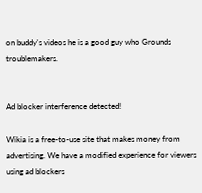on buddy's videos he is a good guy who Grounds troublemakers.


Ad blocker interference detected!

Wikia is a free-to-use site that makes money from advertising. We have a modified experience for viewers using ad blockers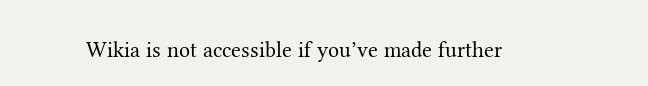Wikia is not accessible if you’ve made further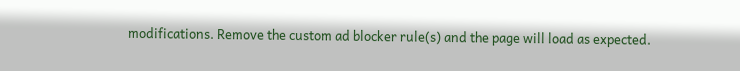modifications. Remove the custom ad blocker rule(s) and the page will load as expected.